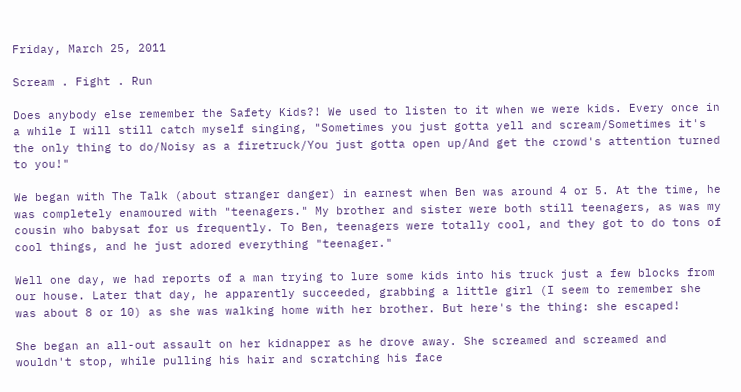Friday, March 25, 2011

Scream . Fight . Run

Does anybody else remember the Safety Kids?! We used to listen to it when we were kids. Every once in a while I will still catch myself singing, "Sometimes you just gotta yell and scream/Sometimes it's the only thing to do/Noisy as a firetruck/You just gotta open up/And get the crowd's attention turned to you!"

We began with The Talk (about stranger danger) in earnest when Ben was around 4 or 5. At the time, he was completely enamoured with "teenagers." My brother and sister were both still teenagers, as was my cousin who babysat for us frequently. To Ben, teenagers were totally cool, and they got to do tons of cool things, and he just adored everything "teenager."

Well one day, we had reports of a man trying to lure some kids into his truck just a few blocks from our house. Later that day, he apparently succeeded, grabbing a little girl (I seem to remember she was about 8 or 10) as she was walking home with her brother. But here's the thing: she escaped!

She began an all-out assault on her kidnapper as he drove away. She screamed and screamed and wouldn't stop, while pulling his hair and scratching his face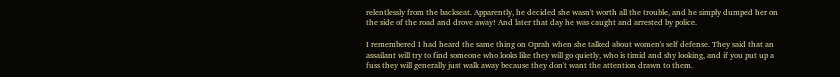relentlessly from the backseat. Apparently, he decided she wasn't worth all the trouble, and he simply dumped her on the side of the road and drove away! And later that day he was caught and arrested by police.

I remembered I had heard the same thing on Oprah when she talked about women's self defense. They said that an assailant will try to find someone who looks like they will go quietly, who is timid and shy looking, and if you put up a fuss they will generally just walk away because they don't want the attention drawn to them.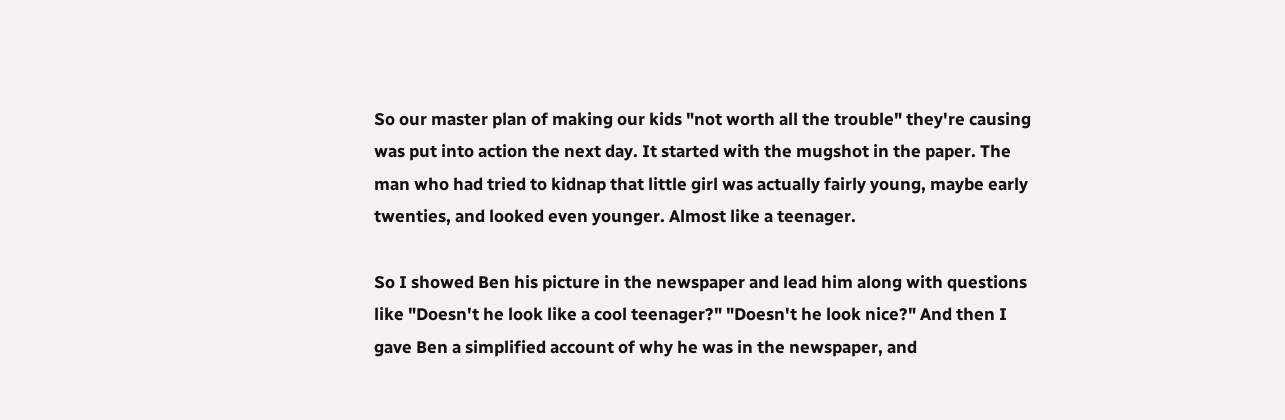So our master plan of making our kids "not worth all the trouble" they're causing was put into action the next day. It started with the mugshot in the paper. The man who had tried to kidnap that little girl was actually fairly young, maybe early twenties, and looked even younger. Almost like a teenager.

So I showed Ben his picture in the newspaper and lead him along with questions like "Doesn't he look like a cool teenager?" "Doesn't he look nice?" And then I gave Ben a simplified account of why he was in the newspaper, and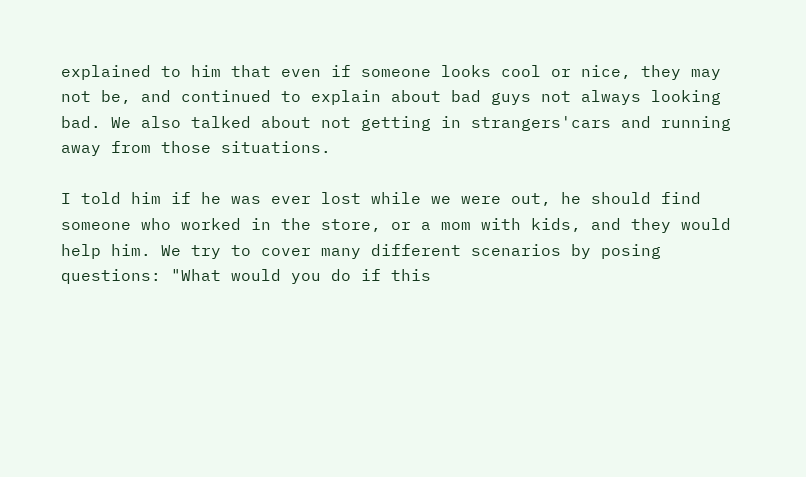explained to him that even if someone looks cool or nice, they may not be, and continued to explain about bad guys not always looking bad. We also talked about not getting in strangers'cars and running away from those situations.

I told him if he was ever lost while we were out, he should find someone who worked in the store, or a mom with kids, and they would help him. We try to cover many different scenarios by posing questions: "What would you do if this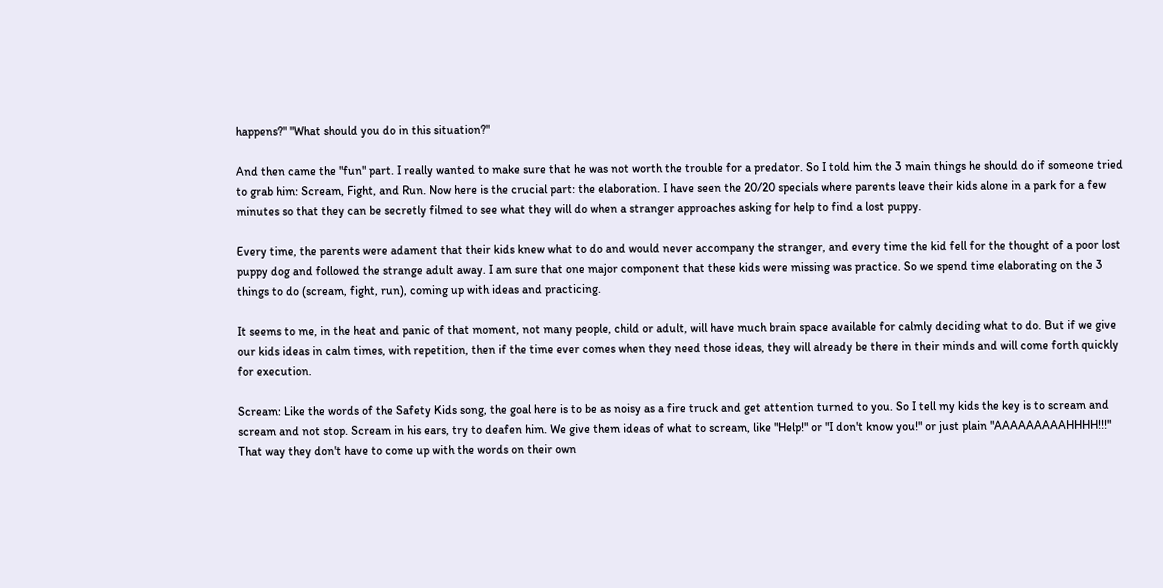happens?" "What should you do in this situation?"

And then came the "fun" part. I really wanted to make sure that he was not worth the trouble for a predator. So I told him the 3 main things he should do if someone tried to grab him: Scream, Fight, and Run. Now here is the crucial part: the elaboration. I have seen the 20/20 specials where parents leave their kids alone in a park for a few minutes so that they can be secretly filmed to see what they will do when a stranger approaches asking for help to find a lost puppy.

Every time, the parents were adament that their kids knew what to do and would never accompany the stranger, and every time the kid fell for the thought of a poor lost puppy dog and followed the strange adult away. I am sure that one major component that these kids were missing was practice. So we spend time elaborating on the 3 things to do (scream, fight, run), coming up with ideas and practicing.

It seems to me, in the heat and panic of that moment, not many people, child or adult, will have much brain space available for calmly deciding what to do. But if we give our kids ideas in calm times, with repetition, then if the time ever comes when they need those ideas, they will already be there in their minds and will come forth quickly for execution.

Scream: Like the words of the Safety Kids song, the goal here is to be as noisy as a fire truck and get attention turned to you. So I tell my kids the key is to scream and scream and not stop. Scream in his ears, try to deafen him. We give them ideas of what to scream, like "Help!" or "I don't know you!" or just plain "AAAAAAAAAHHHH!!!" That way they don't have to come up with the words on their own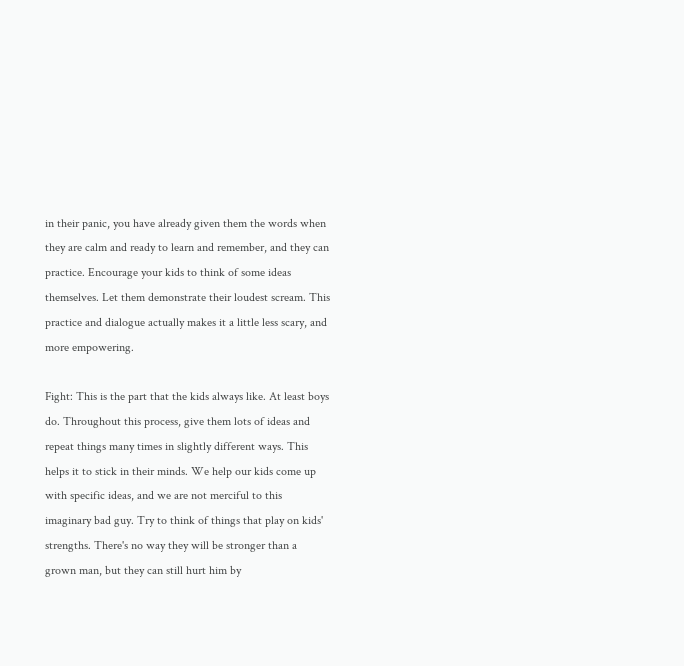in their panic, you have already given them the words when they are calm and ready to learn and remember, and they can practice. Encourage your kids to think of some ideas themselves. Let them demonstrate their loudest scream. This practice and dialogue actually makes it a little less scary, and more empowering.

Fight: This is the part that the kids always like. At least boys do. Throughout this process, give them lots of ideas and repeat things many times in slightly different ways. This helps it to stick in their minds. We help our kids come up with specific ideas, and we are not merciful to this imaginary bad guy. Try to think of things that play on kids' strengths. There's no way they will be stronger than a grown man, but they can still hurt him by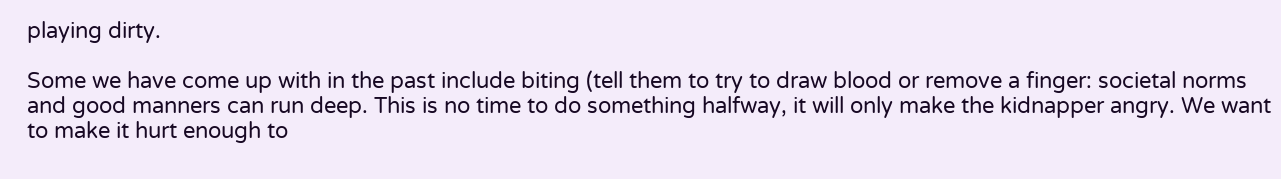playing dirty.

Some we have come up with in the past include biting (tell them to try to draw blood or remove a finger: societal norms and good manners can run deep. This is no time to do something halfway, it will only make the kidnapper angry. We want to make it hurt enough to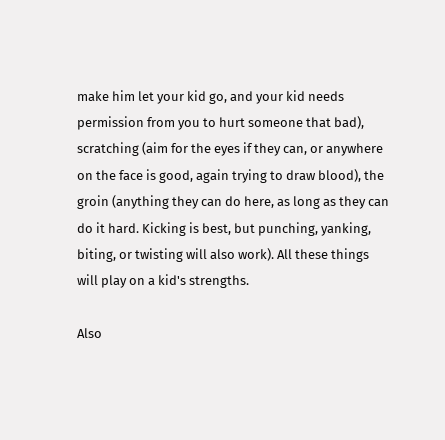make him let your kid go, and your kid needs permission from you to hurt someone that bad), scratching (aim for the eyes if they can, or anywhere on the face is good, again trying to draw blood), the groin (anything they can do here, as long as they can do it hard. Kicking is best, but punching, yanking, biting, or twisting will also work). All these things will play on a kid's strengths.

Also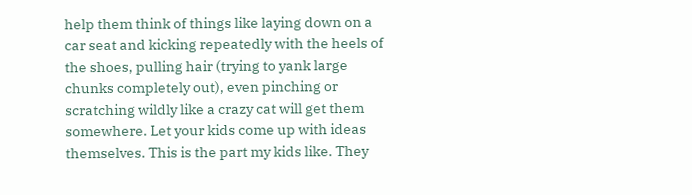help them think of things like laying down on a car seat and kicking repeatedly with the heels of the shoes, pulling hair (trying to yank large chunks completely out), even pinching or scratching wildly like a crazy cat will get them somewhere. Let your kids come up with ideas themselves. This is the part my kids like. They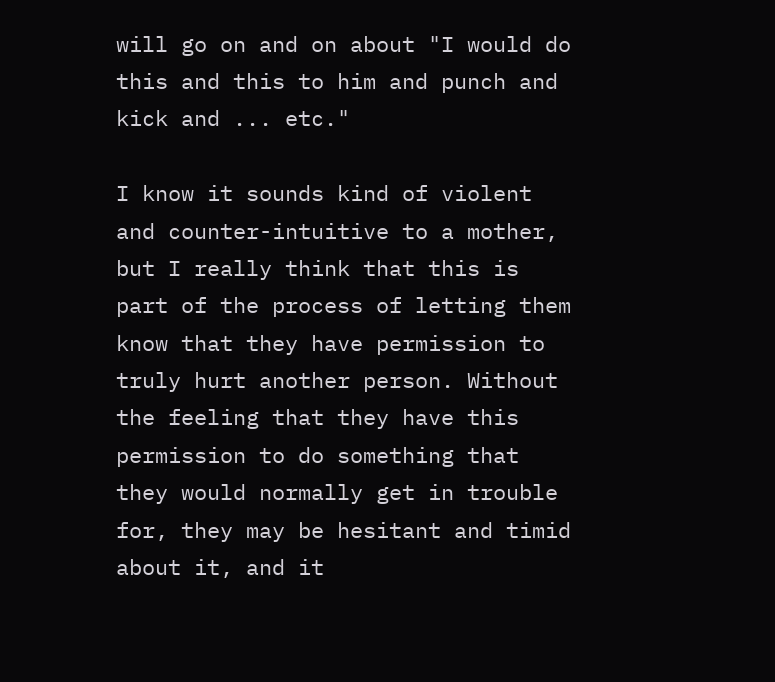will go on and on about "I would do this and this to him and punch and kick and ... etc."

I know it sounds kind of violent and counter-intuitive to a mother, but I really think that this is part of the process of letting them know that they have permission to truly hurt another person. Without the feeling that they have this permission to do something that they would normally get in trouble for, they may be hesitant and timid about it, and it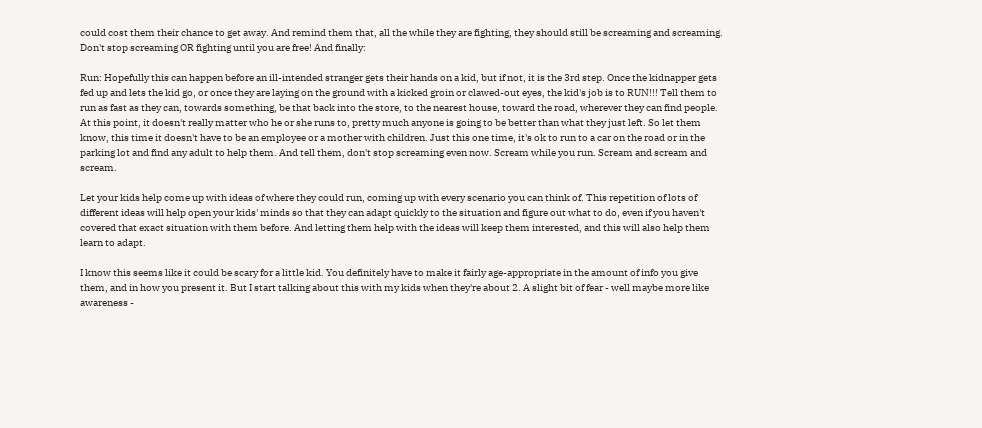could cost them their chance to get away. And remind them that, all the while they are fighting, they should still be screaming and screaming. Don't stop screaming OR fighting until you are free! And finally:

Run: Hopefully this can happen before an ill-intended stranger gets their hands on a kid, but if not, it is the 3rd step. Once the kidnapper gets fed up and lets the kid go, or once they are laying on the ground with a kicked groin or clawed-out eyes, the kid's job is to RUN!!! Tell them to run as fast as they can, towards something, be that back into the store, to the nearest house, toward the road, wherever they can find people.
At this point, it doesn't really matter who he or she runs to, pretty much anyone is going to be better than what they just left. So let them know, this time it doesn't have to be an employee or a mother with children. Just this one time, it's ok to run to a car on the road or in the parking lot and find any adult to help them. And tell them, don't stop screaming even now. Scream while you run. Scream and scream and scream.

Let your kids help come up with ideas of where they could run, coming up with every scenario you can think of. This repetition of lots of different ideas will help open your kids' minds so that they can adapt quickly to the situation and figure out what to do, even if you haven't covered that exact situation with them before. And letting them help with the ideas will keep them interested, and this will also help them learn to adapt.

I know this seems like it could be scary for a little kid. You definitely have to make it fairly age-appropriate in the amount of info you give them, and in how you present it. But I start talking about this with my kids when they're about 2. A slight bit of fear - well maybe more like awareness -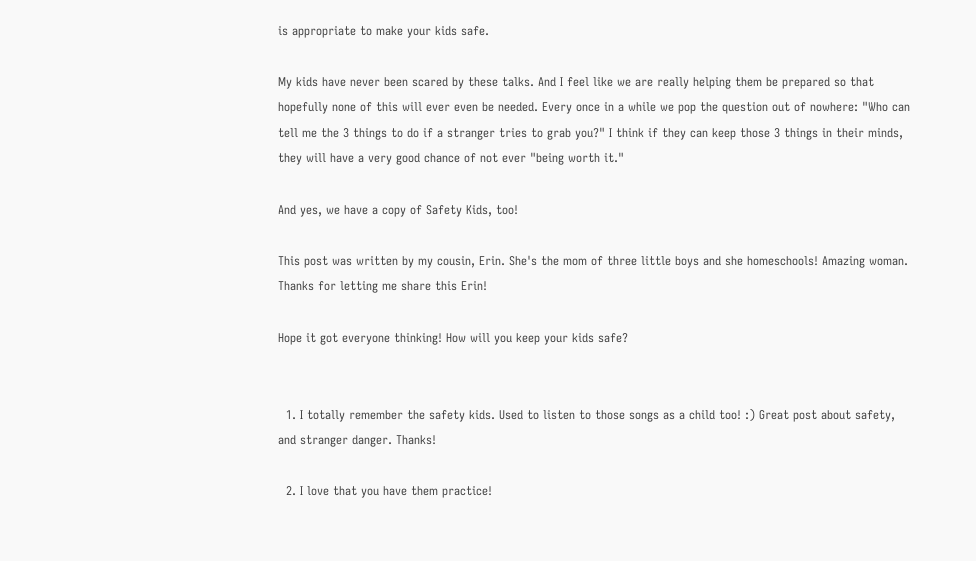is appropriate to make your kids safe.

My kids have never been scared by these talks. And I feel like we are really helping them be prepared so that hopefully none of this will ever even be needed. Every once in a while we pop the question out of nowhere: "Who can tell me the 3 things to do if a stranger tries to grab you?" I think if they can keep those 3 things in their minds, they will have a very good chance of not ever "being worth it."

And yes, we have a copy of Safety Kids, too!

This post was written by my cousin, Erin. She's the mom of three little boys and she homeschools! Amazing woman. Thanks for letting me share this Erin!

Hope it got everyone thinking! How will you keep your kids safe?


  1. I totally remember the safety kids. Used to listen to those songs as a child too! :) Great post about safety, and stranger danger. Thanks!

  2. I love that you have them practice!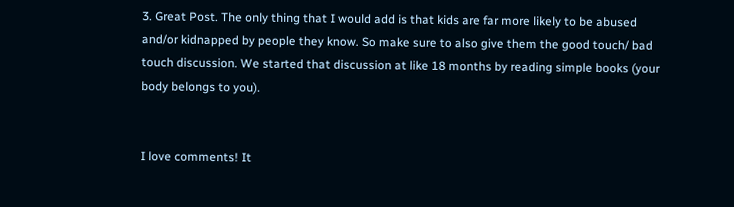3. Great Post. The only thing that I would add is that kids are far more likely to be abused and/or kidnapped by people they know. So make sure to also give them the good touch/ bad touch discussion. We started that discussion at like 18 months by reading simple books (your body belongs to you).


I love comments! It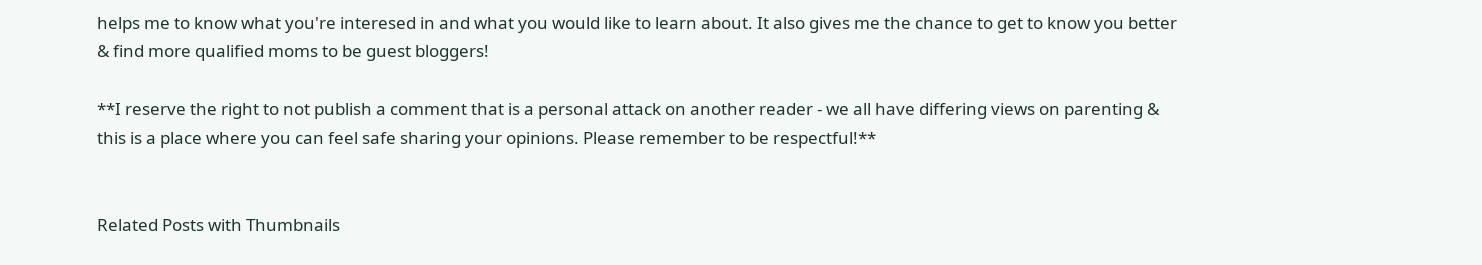helps me to know what you're interesed in and what you would like to learn about. It also gives me the chance to get to know you better & find more qualified moms to be guest bloggers!

**I reserve the right to not publish a comment that is a personal attack on another reader - we all have differing views on parenting & this is a place where you can feel safe sharing your opinions. Please remember to be respectful!**


Related Posts with Thumbnails